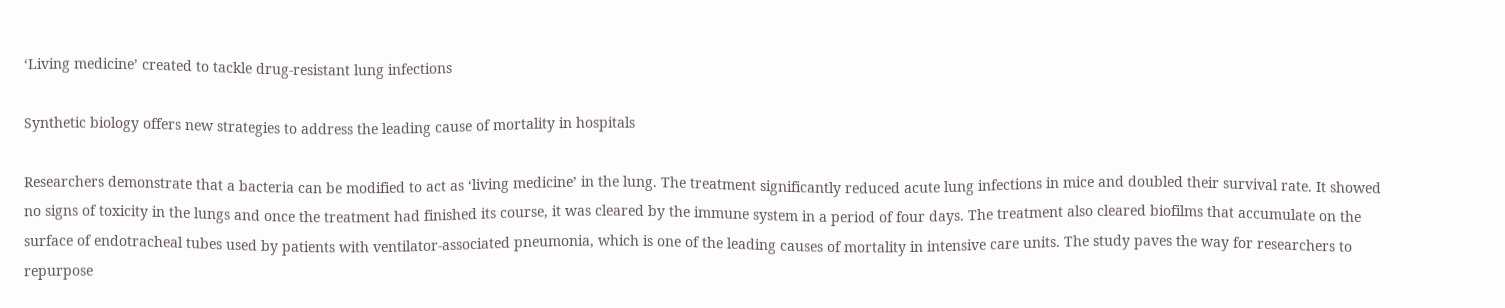‘Living medicine’ created to tackle drug-resistant lung infections

Synthetic biology offers new strategies to address the leading cause of mortality in hospitals

Researchers demonstrate that a bacteria can be modified to act as ‘living medicine’ in the lung. The treatment significantly reduced acute lung infections in mice and doubled their survival rate. It showed no signs of toxicity in the lungs and once the treatment had finished its course, it was cleared by the immune system in a period of four days. The treatment also cleared biofilms that accumulate on the surface of endotracheal tubes used by patients with ventilator-associated pneumonia, which is one of the leading causes of mortality in intensive care units. The study paves the way for researchers to repurpose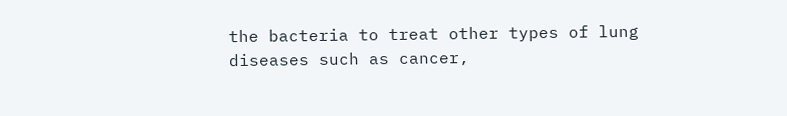the bacteria to treat other types of lung diseases such as cancer,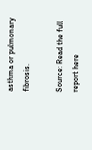asthma or pulmonary fibrosis.

Source: Read the full report here